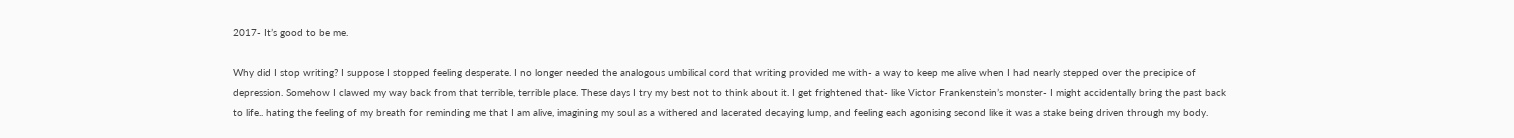2017- It’s good to be me.

Why did I stop writing? I suppose I stopped feeling desperate. I no longer needed the analogous umbilical cord that writing provided me with- a way to keep me alive when I had nearly stepped over the precipice of depression. Somehow I clawed my way back from that terrible, terrible place. These days I try my best not to think about it. I get frightened that- like Victor Frankenstein’s monster- I might accidentally bring the past back to life.. hating the feeling of my breath for reminding me that I am alive, imagining my soul as a withered and lacerated decaying lump, and feeling each agonising second like it was a stake being driven through my body.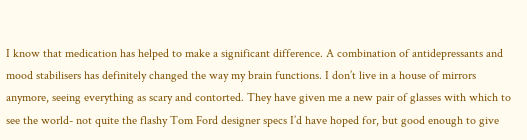I know that medication has helped to make a significant difference. A combination of antidepressants and mood stabilisers has definitely changed the way my brain functions. I don’t live in a house of mirrors anymore, seeing everything as scary and contorted. They have given me a new pair of glasses with which to see the world- not quite the flashy Tom Ford designer specs I’d have hoped for, but good enough to give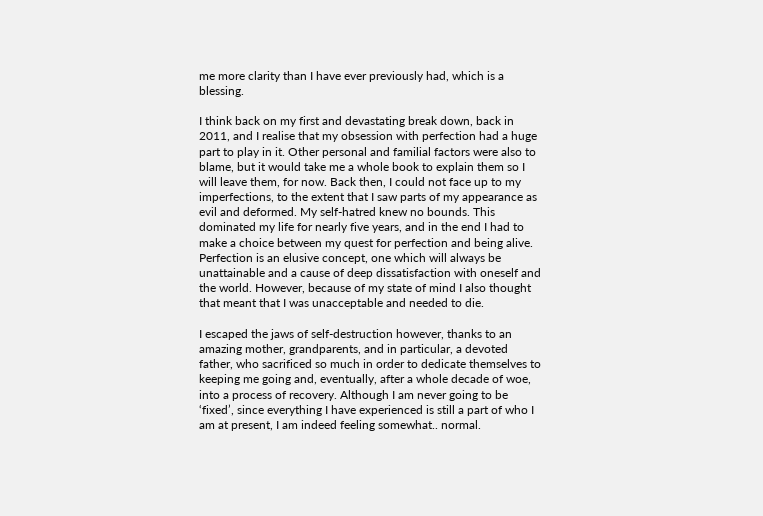me more clarity than I have ever previously had, which is a blessing.

I think back on my first and devastating break down, back in 2011, and I realise that my obsession with perfection had a huge part to play in it. Other personal and familial factors were also to blame, but it would take me a whole book to explain them so I will leave them, for now. Back then, I could not face up to my imperfections, to the extent that I saw parts of my appearance as evil and deformed. My self-hatred knew no bounds. This dominated my life for nearly five years, and in the end I had to make a choice between my quest for perfection and being alive. Perfection is an elusive concept, one which will always be unattainable and a cause of deep dissatisfaction with oneself and the world. However, because of my state of mind I also thought that meant that I was unacceptable and needed to die.

I escaped the jaws of self-destruction however, thanks to an amazing mother, grandparents, and in particular, a devoted father, who sacrificed so much in order to dedicate themselves to keeping me going and, eventually, after a whole decade of woe, into a process of recovery. Although I am never going to be ‘fixed’, since everything I have experienced is still a part of who I am at present, I am indeed feeling somewhat.. normal.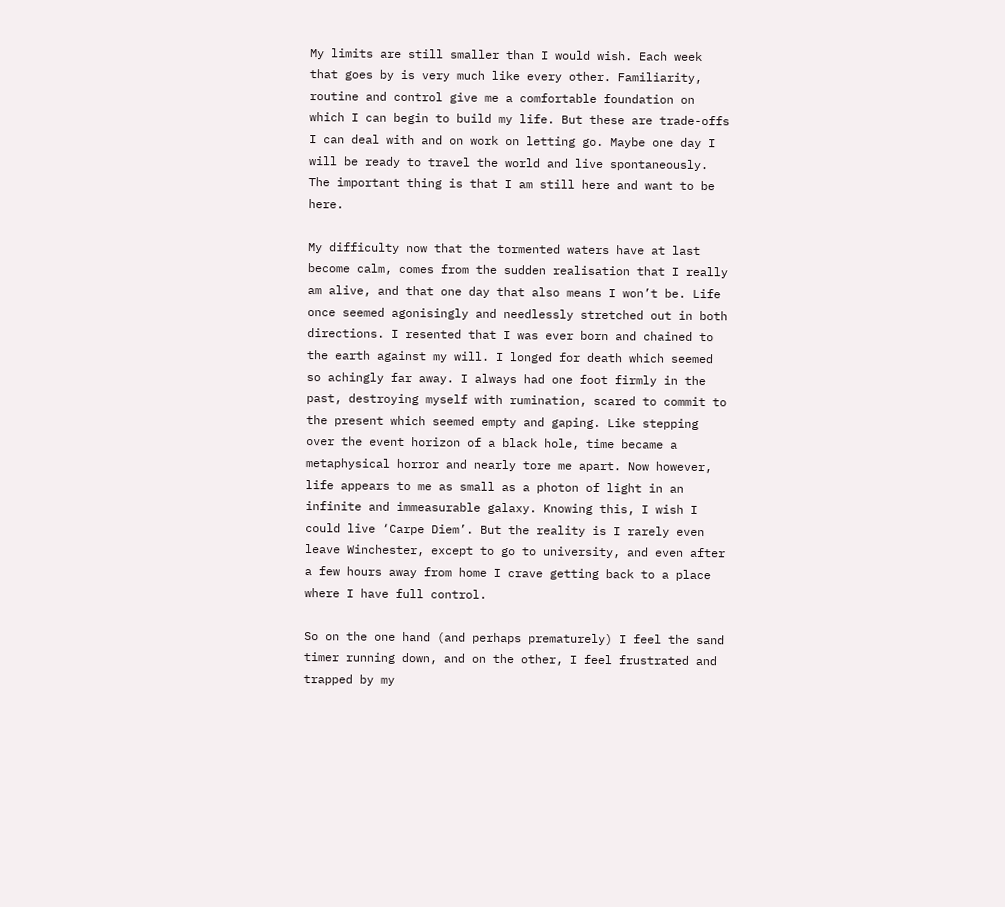My limits are still smaller than I would wish. Each week that goes by is very much like every other. Familiarity, routine and control give me a comfortable foundation on which I can begin to build my life. But these are trade-offs I can deal with and on work on letting go. Maybe one day I will be ready to travel the world and live spontaneously. The important thing is that I am still here and want to be here.

My difficulty now that the tormented waters have at last become calm, comes from the sudden realisation that I really am alive, and that one day that also means I won’t be. Life once seemed agonisingly and needlessly stretched out in both directions. I resented that I was ever born and chained to the earth against my will. I longed for death which seemed so achingly far away. I always had one foot firmly in the past, destroying myself with rumination, scared to commit to the present which seemed empty and gaping. Like stepping over the event horizon of a black hole, time became a metaphysical horror and nearly tore me apart. Now however, life appears to me as small as a photon of light in an infinite and immeasurable galaxy. Knowing this, I wish I could live ‘Carpe Diem’. But the reality is I rarely even leave Winchester, except to go to university, and even after a few hours away from home I crave getting back to a place where I have full control.

So on the one hand (and perhaps prematurely) I feel the sand timer running down, and on the other, I feel frustrated and trapped by my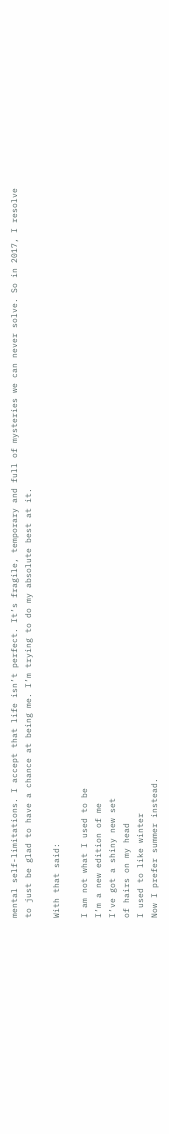mental self-limitations. I accept that life isn’t perfect. It’s fragile, temporary and full of mysteries we can never solve. So in 2017, I resolve to just be glad to have a chance at being me. I’m trying to do my absolute best at it.

With that said:

I am not what I used to be
I’m a new edition of me
I’ve got a shiny new set
of hairs on my head
I used to like winter
Now I prefer summer instead.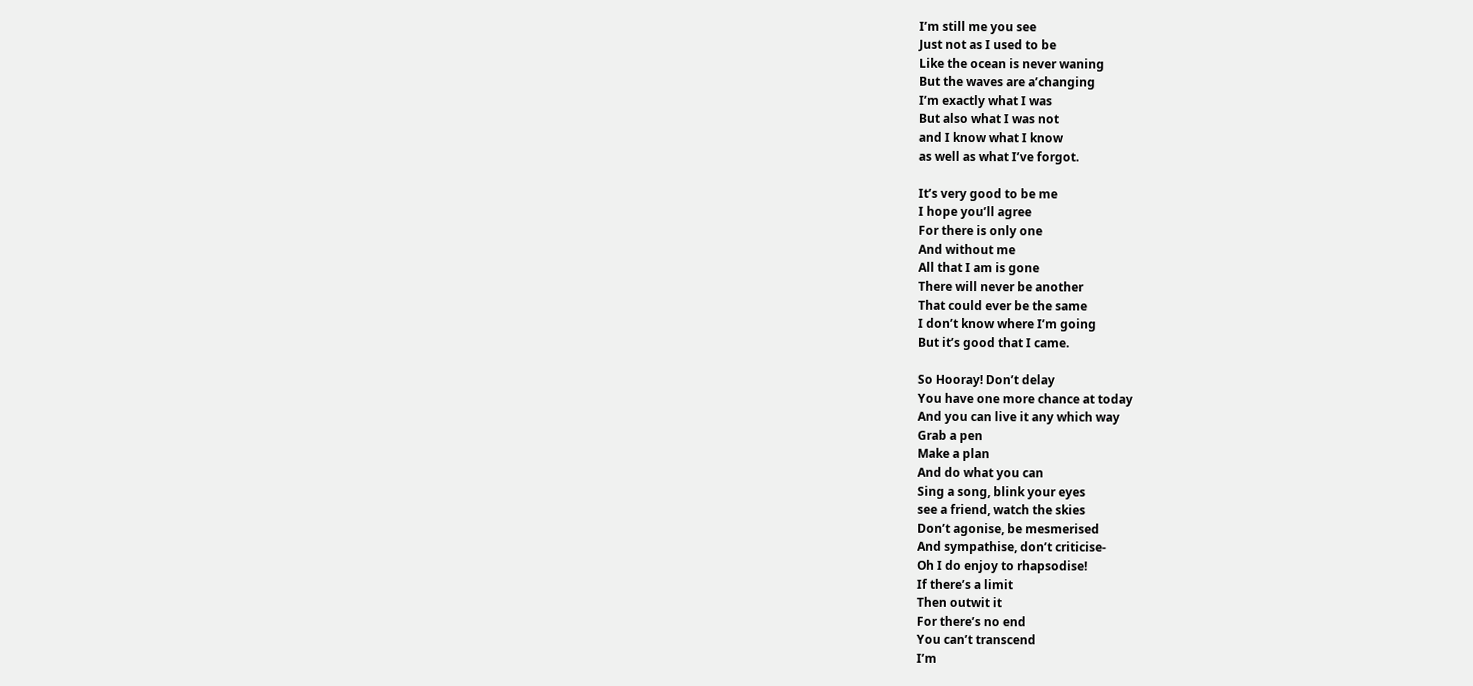I’m still me you see
Just not as I used to be
Like the ocean is never waning
But the waves are a’changing
I’m exactly what I was
But also what I was not
and I know what I know
as well as what I’ve forgot.

It’s very good to be me
I hope you’ll agree
For there is only one
And without me
All that I am is gone
There will never be another
That could ever be the same
I don’t know where I’m going
But it’s good that I came.

So Hooray! Don’t delay
You have one more chance at today
And you can live it any which way
Grab a pen
Make a plan
And do what you can
Sing a song, blink your eyes
see a friend, watch the skies
Don’t agonise, be mesmerised
And sympathise, don’t criticise-
Oh I do enjoy to rhapsodise!
If there’s a limit
Then outwit it
For there’s no end
You can’t transcend
I’m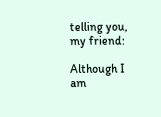telling you, my friend:

Although I am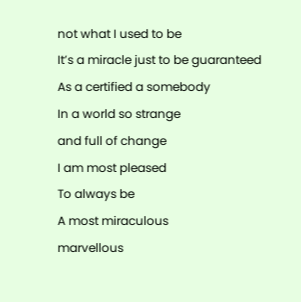not what I used to be
It’s a miracle just to be guaranteed
As a certified a somebody
In a world so strange
and full of change
I am most pleased
To always be
A most miraculous
marvellous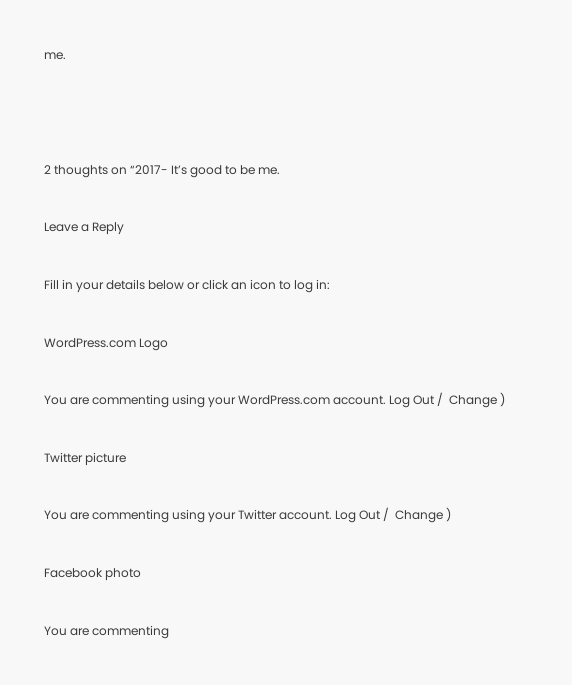me.



2 thoughts on “2017- It’s good to be me.

Leave a Reply

Fill in your details below or click an icon to log in:

WordPress.com Logo

You are commenting using your WordPress.com account. Log Out /  Change )

Twitter picture

You are commenting using your Twitter account. Log Out /  Change )

Facebook photo

You are commenting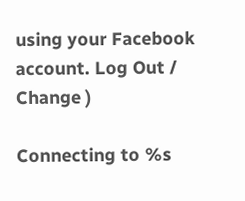using your Facebook account. Log Out /  Change )

Connecting to %s